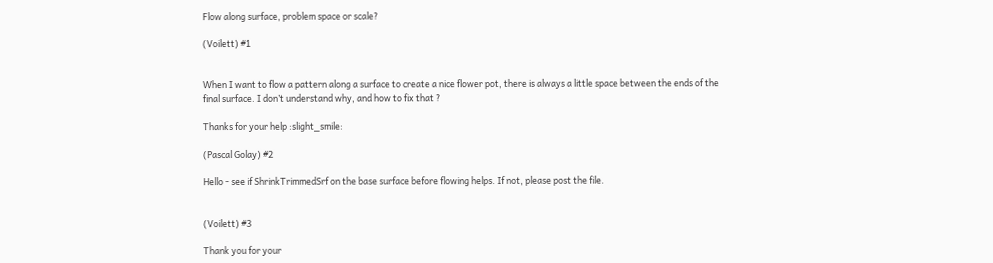Flow along surface, problem space or scale?

(Voilett) #1


When I want to flow a pattern along a surface to create a nice flower pot, there is always a little space between the ends of the final surface. I don’t understand why, and how to fix that ?

Thanks for your help :slight_smile:

(Pascal Golay) #2

Hello - see if ShrinkTrimmedSrf on the base surface before flowing helps. If not, please post the file.


(Voilett) #3

Thank you for your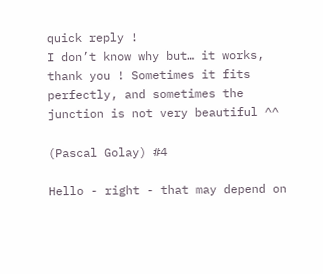quick reply !
I don’t know why but… it works, thank you ! Sometimes it fits perfectly, and sometimes the junction is not very beautiful ^^

(Pascal Golay) #4

Hello - right - that may depend on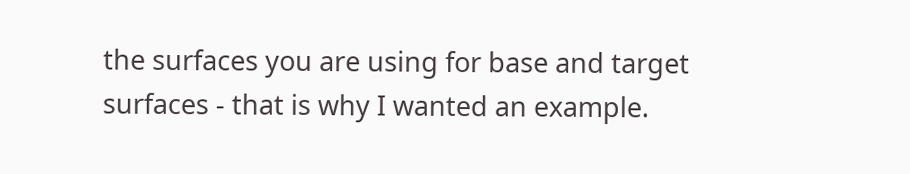the surfaces you are using for base and target surfaces - that is why I wanted an example.